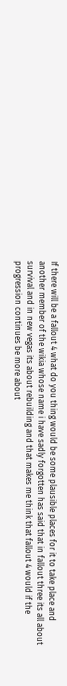If there will be a fallout 4 what do you thing would be some plausible places for it to take place and another member of the wikia whose name i have sadly forgotten has said that in fallout three its all about survival and in new vegas its about rebuilding and that makes me think that fallout 4 would if the progression continues be more about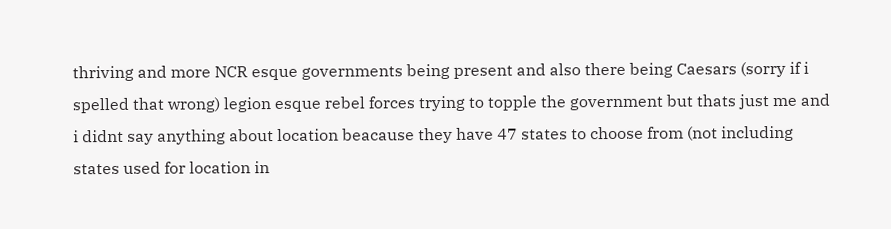thriving and more NCR esque governments being present and also there being Caesars (sorry if i spelled that wrong) legion esque rebel forces trying to topple the government but thats just me and i didnt say anything about location beacause they have 47 states to choose from (not including states used for location in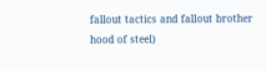fallout tactics and fallout brother hood of steel)